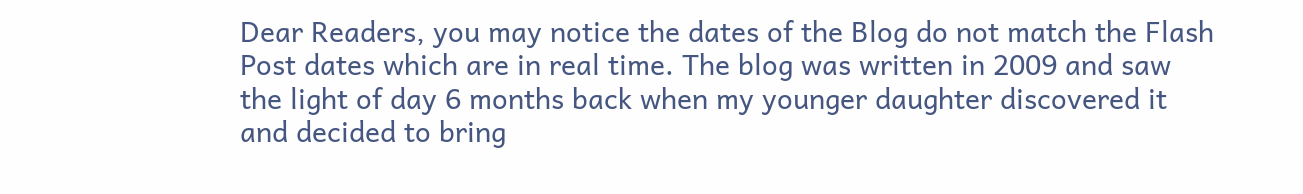Dear Readers, you may notice the dates of the Blog do not match the Flash Post dates which are in real time. The blog was written in 2009 and saw the light of day 6 months back when my younger daughter discovered it and decided to bring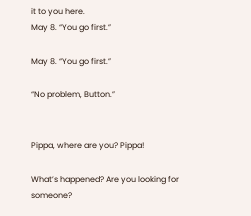it to you here.
May 8. “You go first.”

May 8. “You go first.”

“No problem, Button.”


Pippa, where are you? Pippa!

What’s happened? Are you looking for someone?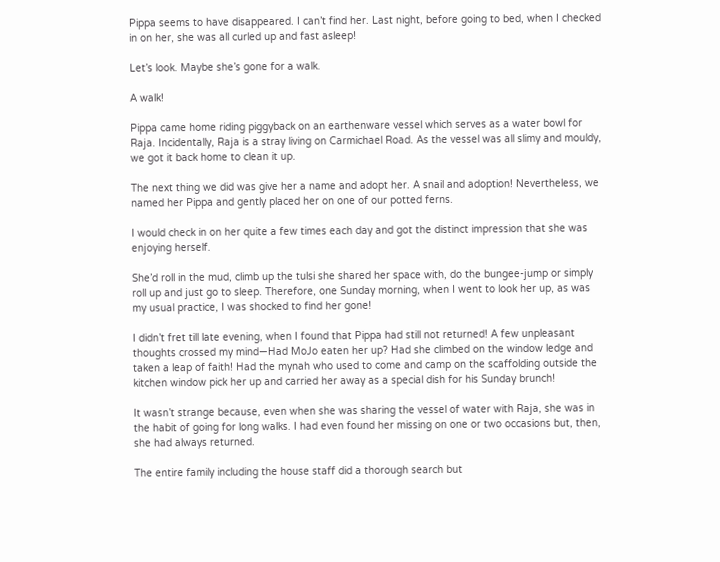Pippa seems to have disappeared. I can’t find her. Last night, before going to bed, when I checked in on her, she was all curled up and fast asleep!

Let’s look. Maybe she’s gone for a walk.

A walk!

Pippa came home riding piggyback on an earthenware vessel which serves as a water bowl for Raja. Incidentally, Raja is a stray living on Carmichael Road. As the vessel was all slimy and mouldy, we got it back home to clean it up.

The next thing we did was give her a name and adopt her. A snail and adoption! Nevertheless, we named her Pippa and gently placed her on one of our potted ferns.

I would check in on her quite a few times each day and got the distinct impression that she was enjoying herself.

She’d roll in the mud, climb up the tulsi she shared her space with, do the bungee-jump or simply roll up and just go to sleep. Therefore, one Sunday morning, when I went to look her up, as was my usual practice, I was shocked to find her gone!

I didn’t fret till late evening, when I found that Pippa had still not returned! A few unpleasant thoughts crossed my mind—Had MoJo eaten her up? Had she climbed on the window ledge and taken a leap of faith! Had the mynah who used to come and camp on the scaffolding outside the kitchen window pick her up and carried her away as a special dish for his Sunday brunch!

It wasn’t strange because, even when she was sharing the vessel of water with Raja, she was in the habit of going for long walks. I had even found her missing on one or two occasions but, then, she had always returned.

The entire family including the house staff did a thorough search but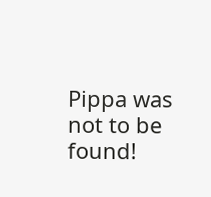Pippa was not to be found!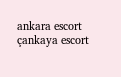ankara escort çankaya escort